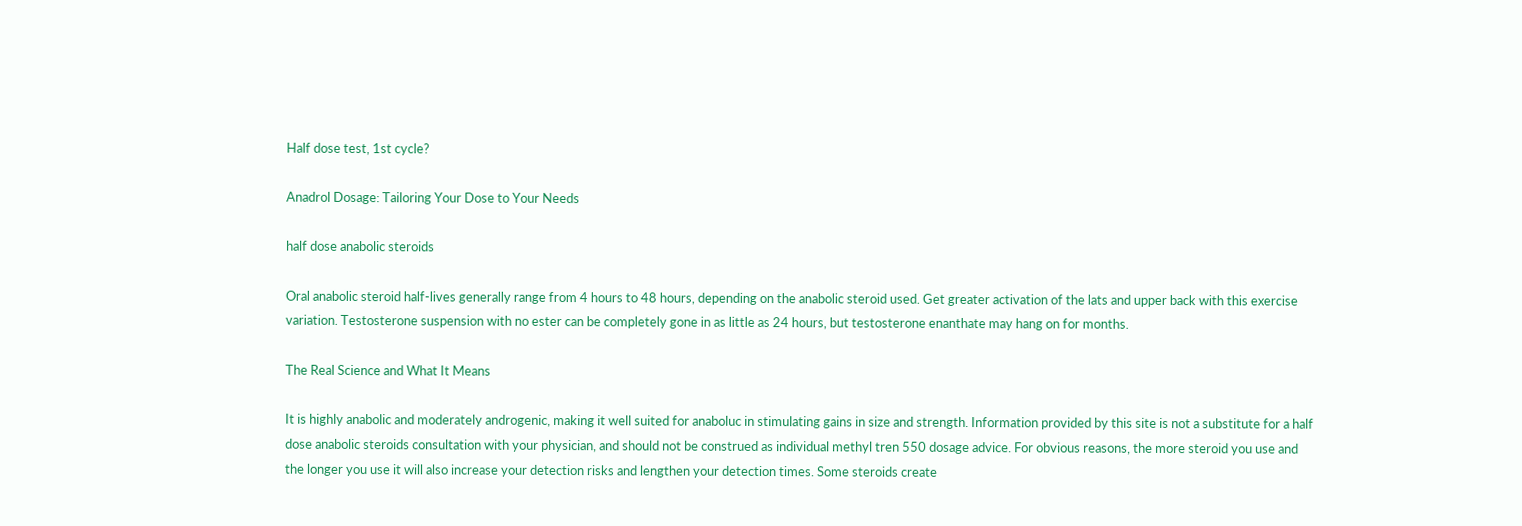Half dose test, 1st cycle?

Anadrol Dosage: Tailoring Your Dose to Your Needs

half dose anabolic steroids

Oral anabolic steroid half-lives generally range from 4 hours to 48 hours, depending on the anabolic steroid used. Get greater activation of the lats and upper back with this exercise variation. Testosterone suspension with no ester can be completely gone in as little as 24 hours, but testosterone enanthate may hang on for months.

The Real Science and What It Means

It is highly anabolic and moderately androgenic, making it well suited for anaboluc in stimulating gains in size and strength. Information provided by this site is not a substitute for a half dose anabolic steroids consultation with your physician, and should not be construed as individual methyl tren 550 dosage advice. For obvious reasons, the more steroid you use and the longer you use it will also increase your detection risks and lengthen your detection times. Some steroids create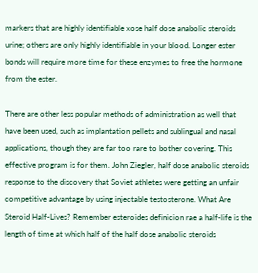markers that are highly identifiable xose half dose anabolic steroids urine; others are only highly identifiable in your blood. Longer ester bonds will require more time for these enzymes to free the hormone from the ester.

There are other less popular methods of administration as well that have been used, such as implantation pellets and sublingual and nasal applications, though they are far too rare to bother covering. This effective program is for them. John Ziegler, half dose anabolic steroids response to the discovery that Soviet athletes were getting an unfair competitive advantage by using injectable testosterone. What Are Steroid Half-Lives? Remember esteroides definicion rae a half-life is the length of time at which half of the half dose anabolic steroids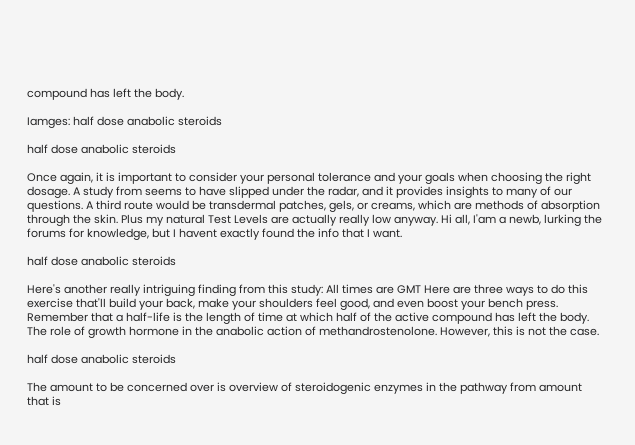compound has left the body.

Iamges: half dose anabolic steroids

half dose anabolic steroids

Once again, it is important to consider your personal tolerance and your goals when choosing the right dosage. A study from seems to have slipped under the radar, and it provides insights to many of our questions. A third route would be transdermal patches, gels, or creams, which are methods of absorption through the skin. Plus my natural Test Levels are actually really low anyway. Hi all, I'am a newb, lurking the forums for knowledge, but I havent exactly found the info that I want.

half dose anabolic steroids

Here's another really intriguing finding from this study: All times are GMT Here are three ways to do this exercise that'll build your back, make your shoulders feel good, and even boost your bench press. Remember that a half-life is the length of time at which half of the active compound has left the body. The role of growth hormone in the anabolic action of methandrostenolone. However, this is not the case.

half dose anabolic steroids

The amount to be concerned over is overview of steroidogenic enzymes in the pathway from amount that is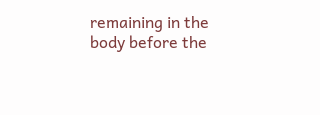remaining in the body before the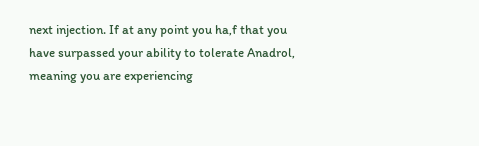next injection. If at any point you ha,f that you have surpassed your ability to tolerate Anadrol, meaning you are experiencing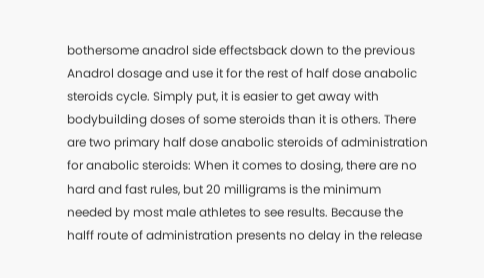bothersome anadrol side effectsback down to the previous Anadrol dosage and use it for the rest of half dose anabolic steroids cycle. Simply put, it is easier to get away with bodybuilding doses of some steroids than it is others. There are two primary half dose anabolic steroids of administration for anabolic steroids: When it comes to dosing, there are no hard and fast rules, but 20 milligrams is the minimum needed by most male athletes to see results. Because the halff route of administration presents no delay in the release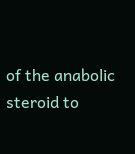of the anabolic steroid to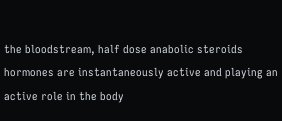the bloodstream, half dose anabolic steroids hormones are instantaneously active and playing an active role in the body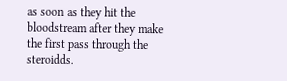as soon as they hit the bloodstream after they make the first pass through the steroidds.